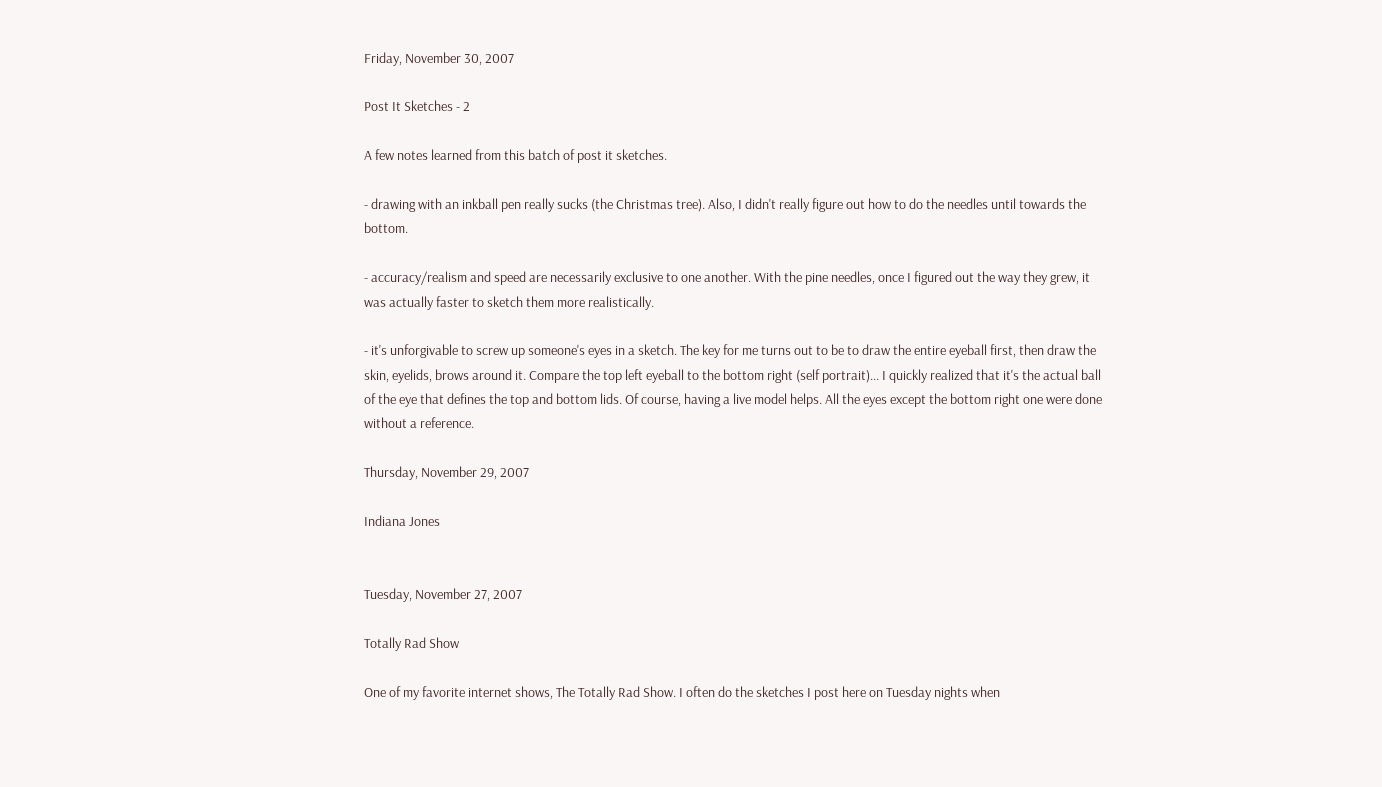Friday, November 30, 2007

Post It Sketches - 2

A few notes learned from this batch of post it sketches.

- drawing with an inkball pen really sucks (the Christmas tree). Also, I didn't really figure out how to do the needles until towards the bottom.

- accuracy/realism and speed are necessarily exclusive to one another. With the pine needles, once I figured out the way they grew, it was actually faster to sketch them more realistically.

- it's unforgivable to screw up someone's eyes in a sketch. The key for me turns out to be to draw the entire eyeball first, then draw the skin, eyelids, brows around it. Compare the top left eyeball to the bottom right (self portrait)... I quickly realized that it's the actual ball of the eye that defines the top and bottom lids. Of course, having a live model helps. All the eyes except the bottom right one were done without a reference.

Thursday, November 29, 2007

Indiana Jones


Tuesday, November 27, 2007

Totally Rad Show

One of my favorite internet shows, The Totally Rad Show. I often do the sketches I post here on Tuesday nights when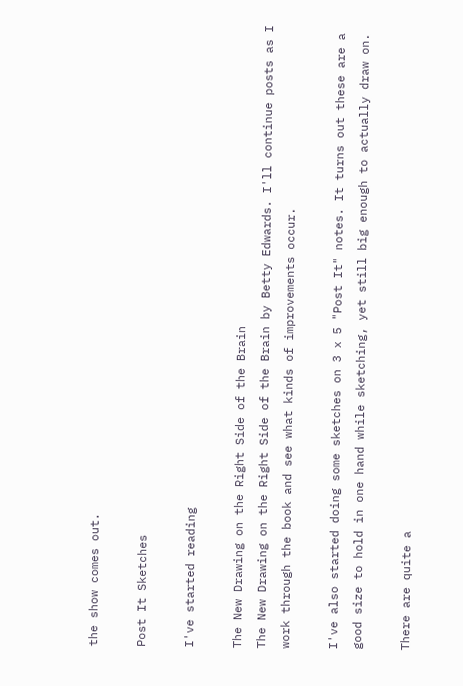the show comes out.

Post It Sketches

I've started reading

The New Drawing on the Right Side of the Brain
The New Drawing on the Right Side of the Brain by Betty Edwards. I'll continue posts as I work through the book and see what kinds of improvements occur.

I've also started doing some sketches on 3 x 5 "Post It" notes. It turns out these are a good size to hold in one hand while sketching, yet still big enough to actually draw on.

There are quite a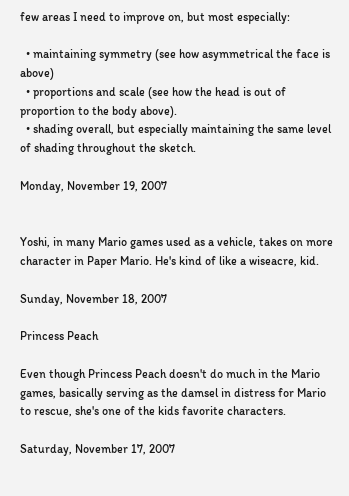few areas I need to improve on, but most especially:

  • maintaining symmetry (see how asymmetrical the face is above)
  • proportions and scale (see how the head is out of proportion to the body above).
  • shading overall, but especially maintaining the same level of shading throughout the sketch.

Monday, November 19, 2007


Yoshi, in many Mario games used as a vehicle, takes on more character in Paper Mario. He's kind of like a wiseacre, kid.

Sunday, November 18, 2007

Princess Peach

Even though Princess Peach doesn't do much in the Mario games, basically serving as the damsel in distress for Mario to rescue, she's one of the kids favorite characters.

Saturday, November 17, 2007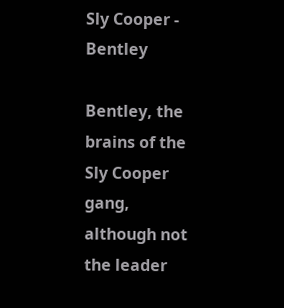Sly Cooper - Bentley

Bentley, the brains of the Sly Cooper gang, although not the leader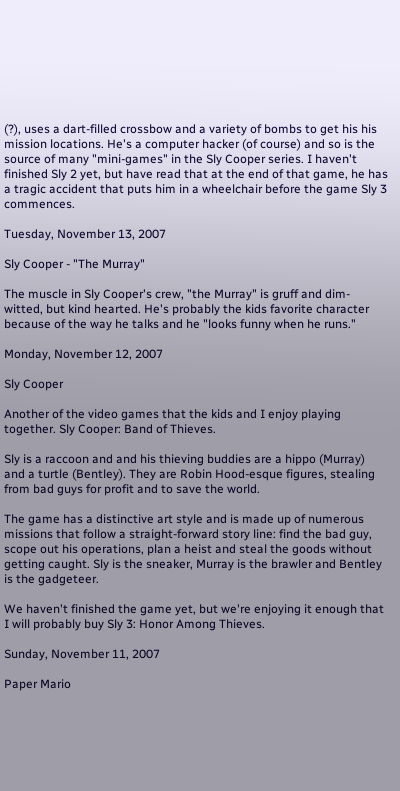(?), uses a dart-filled crossbow and a variety of bombs to get his his mission locations. He's a computer hacker (of course) and so is the source of many "mini-games" in the Sly Cooper series. I haven't finished Sly 2 yet, but have read that at the end of that game, he has a tragic accident that puts him in a wheelchair before the game Sly 3 commences.

Tuesday, November 13, 2007

Sly Cooper - "The Murray"

The muscle in Sly Cooper's crew, "the Murray" is gruff and dim-witted, but kind hearted. He's probably the kids favorite character because of the way he talks and he "looks funny when he runs."

Monday, November 12, 2007

Sly Cooper

Another of the video games that the kids and I enjoy playing together. Sly Cooper: Band of Thieves.

Sly is a raccoon and and his thieving buddies are a hippo (Murray) and a turtle (Bentley). They are Robin Hood-esque figures, stealing from bad guys for profit and to save the world.

The game has a distinctive art style and is made up of numerous missions that follow a straight-forward story line: find the bad guy, scope out his operations, plan a heist and steal the goods without getting caught. Sly is the sneaker, Murray is the brawler and Bentley is the gadgeteer.

We haven't finished the game yet, but we're enjoying it enough that I will probably buy Sly 3: Honor Among Thieves.

Sunday, November 11, 2007

Paper Mario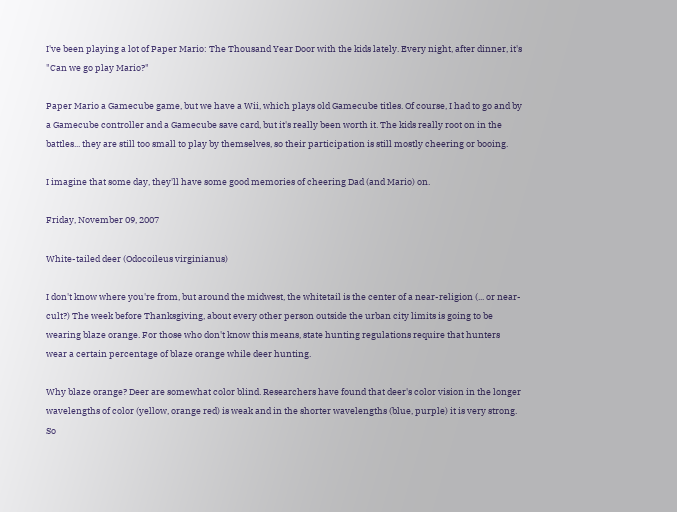I've been playing a lot of Paper Mario: The Thousand Year Door with the kids lately. Every night, after dinner, it's "Can we go play Mario?"

Paper Mario a Gamecube game, but we have a Wii, which plays old Gamecube titles. Of course, I had to go and by a Gamecube controller and a Gamecube save card, but it's really been worth it. The kids really root on in the battles... they are still too small to play by themselves, so their participation is still mostly cheering or booing.

I imagine that some day, they'll have some good memories of cheering Dad (and Mario) on.

Friday, November 09, 2007

White-tailed deer (Odocoileus virginianus)

I don't know where you're from, but around the midwest, the whitetail is the center of a near-religion (... or near-cult?) The week before Thanksgiving, about every other person outside the urban city limits is going to be wearing blaze orange. For those who don't know this means, state hunting regulations require that hunters wear a certain percentage of blaze orange while deer hunting.

Why blaze orange? Deer are somewhat color blind. Researchers have found that deer's color vision in the longer wavelengths of color (yellow, orange red) is weak and in the shorter wavelengths (blue, purple) it is very strong. So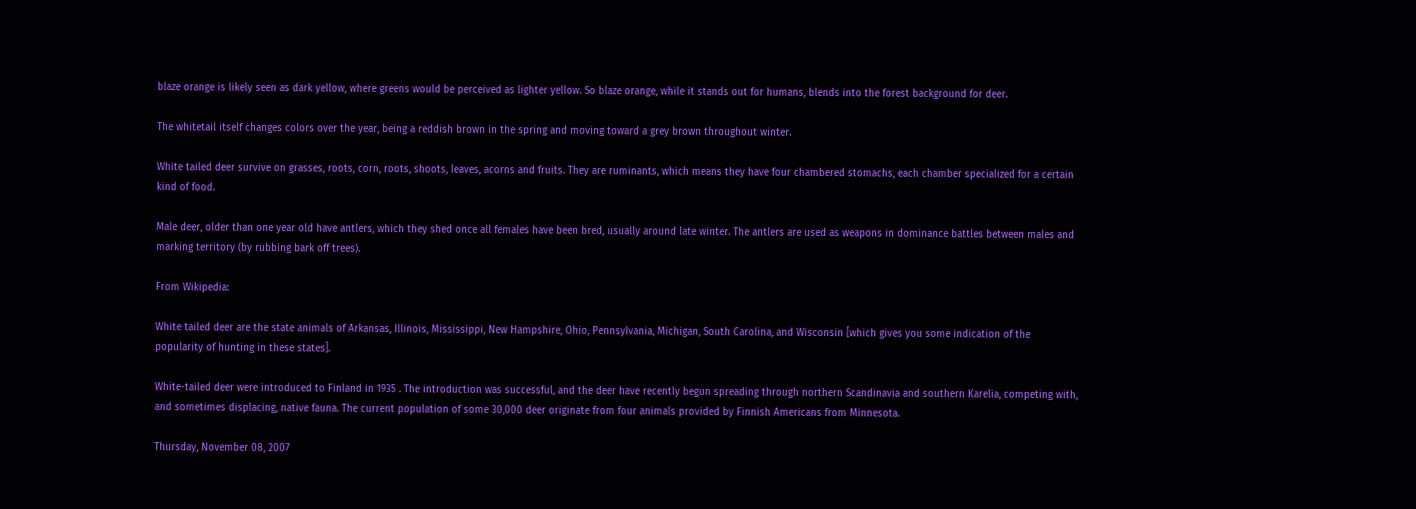blaze orange is likely seen as dark yellow, where greens would be perceived as lighter yellow. So blaze orange, while it stands out for humans, blends into the forest background for deer.

The whitetail itself changes colors over the year, being a reddish brown in the spring and moving toward a grey brown throughout winter.

White tailed deer survive on grasses, roots, corn, roots, shoots, leaves, acorns and fruits. They are ruminants, which means they have four chambered stomachs, each chamber specialized for a certain kind of food.

Male deer, older than one year old have antlers, which they shed once all females have been bred, usually around late winter. The antlers are used as weapons in dominance battles between males and marking territory (by rubbing bark off trees).

From Wikipedia:

White tailed deer are the state animals of Arkansas, Illinois, Mississippi, New Hampshire, Ohio, Pennsylvania, Michigan, South Carolina, and Wisconsin [which gives you some indication of the popularity of hunting in these states].

White-tailed deer were introduced to Finland in 1935 . The introduction was successful, and the deer have recently begun spreading through northern Scandinavia and southern Karelia, competing with, and sometimes displacing, native fauna. The current population of some 30,000 deer originate from four animals provided by Finnish Americans from Minnesota.

Thursday, November 08, 2007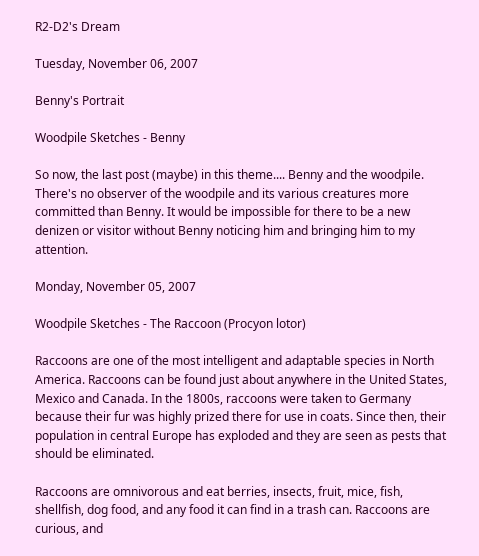R2-D2's Dream

Tuesday, November 06, 2007

Benny's Portrait

Woodpile Sketches - Benny

So now, the last post (maybe) in this theme.... Benny and the woodpile. There's no observer of the woodpile and its various creatures more committed than Benny. It would be impossible for there to be a new denizen or visitor without Benny noticing him and bringing him to my attention.

Monday, November 05, 2007

Woodpile Sketches - The Raccoon (Procyon lotor)

Raccoons are one of the most intelligent and adaptable species in North America. Raccoons can be found just about anywhere in the United States, Mexico and Canada. In the 1800s, raccoons were taken to Germany because their fur was highly prized there for use in coats. Since then, their population in central Europe has exploded and they are seen as pests that should be eliminated.

Raccoons are omnivorous and eat berries, insects, fruit, mice, fish, shellfish, dog food, and any food it can find in a trash can. Raccoons are curious, and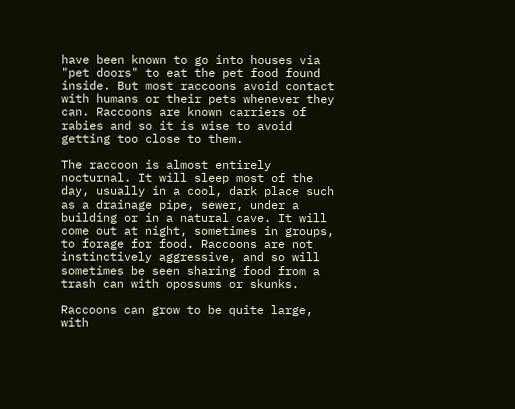have been known to go into houses via "pet doors" to eat the pet food found inside. But most raccoons avoid contact with humans or their pets whenever they can. Raccoons are known carriers of rabies and so it is wise to avoid getting too close to them.

The raccoon is almost entirely nocturnal. It will sleep most of the day, usually in a cool, dark place such as a drainage pipe, sewer, under a building or in a natural cave. It will come out at night, sometimes in groups, to forage for food. Raccoons are not instinctively aggressive, and so will sometimes be seen sharing food from a trash can with opossums or skunks.

Raccoons can grow to be quite large, with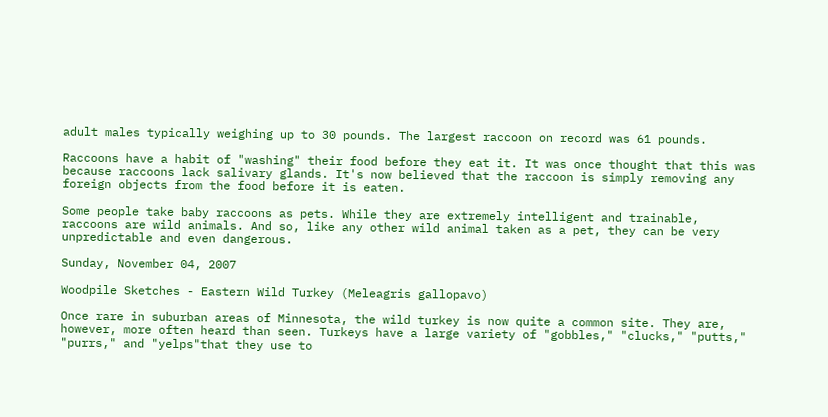adult males typically weighing up to 30 pounds. The largest raccoon on record was 61 pounds.

Raccoons have a habit of "washing" their food before they eat it. It was once thought that this was because raccoons lack salivary glands. It's now believed that the raccoon is simply removing any foreign objects from the food before it is eaten.

Some people take baby raccoons as pets. While they are extremely intelligent and trainable, raccoons are wild animals. And so, like any other wild animal taken as a pet, they can be very unpredictable and even dangerous.

Sunday, November 04, 2007

Woodpile Sketches - Eastern Wild Turkey (Meleagris gallopavo)

Once rare in suburban areas of Minnesota, the wild turkey is now quite a common site. They are, however, more often heard than seen. Turkeys have a large variety of "gobbles," "clucks," "putts," "purrs," and "yelps"that they use to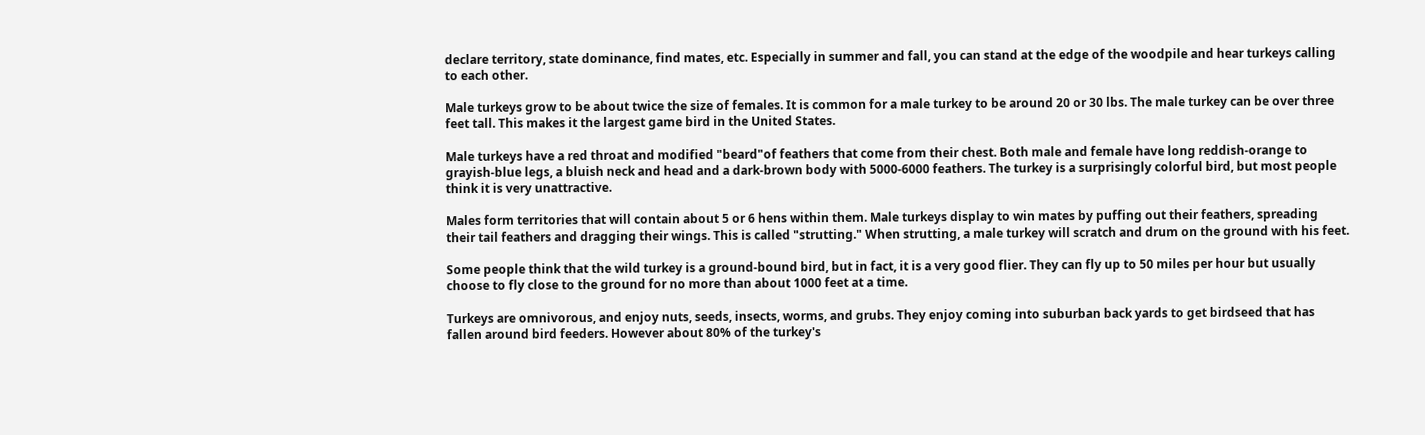declare territory, state dominance, find mates, etc. Especially in summer and fall, you can stand at the edge of the woodpile and hear turkeys calling to each other.

Male turkeys grow to be about twice the size of females. It is common for a male turkey to be around 20 or 30 lbs. The male turkey can be over three feet tall. This makes it the largest game bird in the United States.

Male turkeys have a red throat and modified "beard"of feathers that come from their chest. Both male and female have long reddish-orange to grayish-blue legs, a bluish neck and head and a dark-brown body with 5000-6000 feathers. The turkey is a surprisingly colorful bird, but most people think it is very unattractive.

Males form territories that will contain about 5 or 6 hens within them. Male turkeys display to win mates by puffing out their feathers, spreading their tail feathers and dragging their wings. This is called "strutting." When strutting, a male turkey will scratch and drum on the ground with his feet.

Some people think that the wild turkey is a ground-bound bird, but in fact, it is a very good flier. They can fly up to 50 miles per hour but usually choose to fly close to the ground for no more than about 1000 feet at a time.

Turkeys are omnivorous, and enjoy nuts, seeds, insects, worms, and grubs. They enjoy coming into suburban back yards to get birdseed that has fallen around bird feeders. However about 80% of the turkey's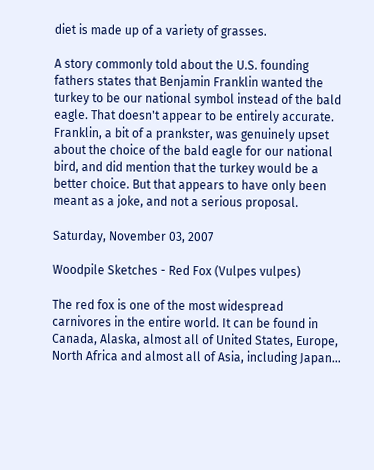diet is made up of a variety of grasses.

A story commonly told about the U.S. founding fathers states that Benjamin Franklin wanted the turkey to be our national symbol instead of the bald eagle. That doesn't appear to be entirely accurate. Franklin, a bit of a prankster, was genuinely upset about the choice of the bald eagle for our national bird, and did mention that the turkey would be a better choice. But that appears to have only been meant as a joke, and not a serious proposal.

Saturday, November 03, 2007

Woodpile Sketches - Red Fox (Vulpes vulpes)

The red fox is one of the most widespread carnivores in the entire world. It can be found in Canada, Alaska, almost all of United States, Europe, North Africa and almost all of Asia, including Japan...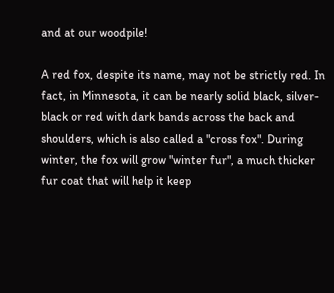and at our woodpile!

A red fox, despite its name, may not be strictly red. In fact, in Minnesota, it can be nearly solid black, silver-black or red with dark bands across the back and shoulders, which is also called a "cross fox". During winter, the fox will grow "winter fur", a much thicker fur coat that will help it keep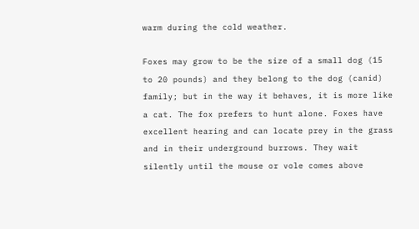warm during the cold weather.

Foxes may grow to be the size of a small dog (15 to 20 pounds) and they belong to the dog (canid) family; but in the way it behaves, it is more like a cat. The fox prefers to hunt alone. Foxes have excellent hearing and can locate prey in the grass and in their underground burrows. They wait silently until the mouse or vole comes above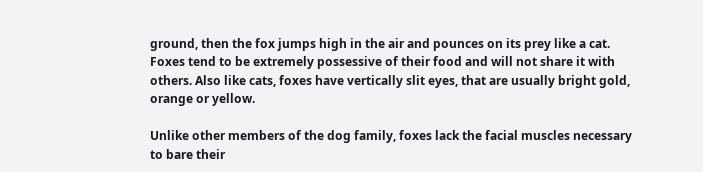ground, then the fox jumps high in the air and pounces on its prey like a cat. Foxes tend to be extremely possessive of their food and will not share it with others. Also like cats, foxes have vertically slit eyes, that are usually bright gold, orange or yellow.

Unlike other members of the dog family, foxes lack the facial muscles necessary to bare their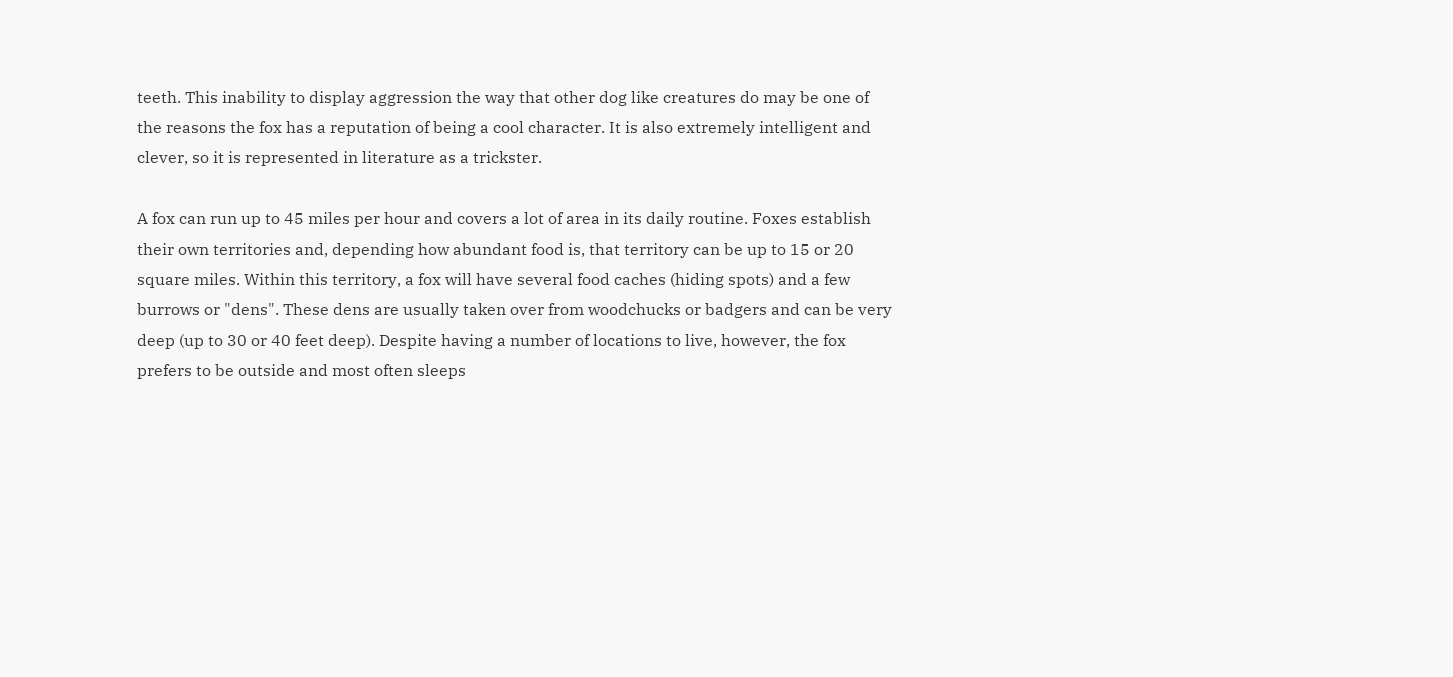teeth. This inability to display aggression the way that other dog like creatures do may be one of the reasons the fox has a reputation of being a cool character. It is also extremely intelligent and clever, so it is represented in literature as a trickster.

A fox can run up to 45 miles per hour and covers a lot of area in its daily routine. Foxes establish their own territories and, depending how abundant food is, that territory can be up to 15 or 20 square miles. Within this territory, a fox will have several food caches (hiding spots) and a few burrows or "dens". These dens are usually taken over from woodchucks or badgers and can be very deep (up to 30 or 40 feet deep). Despite having a number of locations to live, however, the fox prefers to be outside and most often sleeps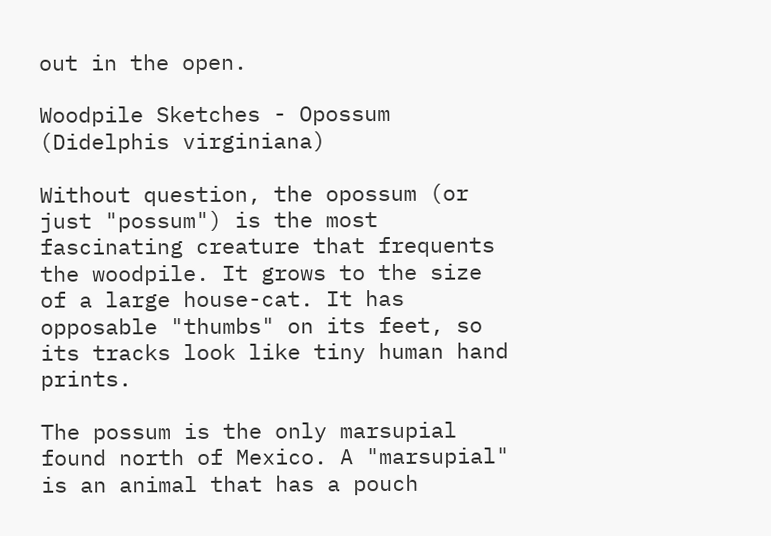out in the open.

Woodpile Sketches - Opossum (Didelphis virginiana)

Without question, the opossum (or just "possum") is the most fascinating creature that frequents the woodpile. It grows to the size of a large house-cat. It has opposable "thumbs" on its feet, so its tracks look like tiny human hand prints.

The possum is the only marsupial found north of Mexico. A "marsupial" is an animal that has a pouch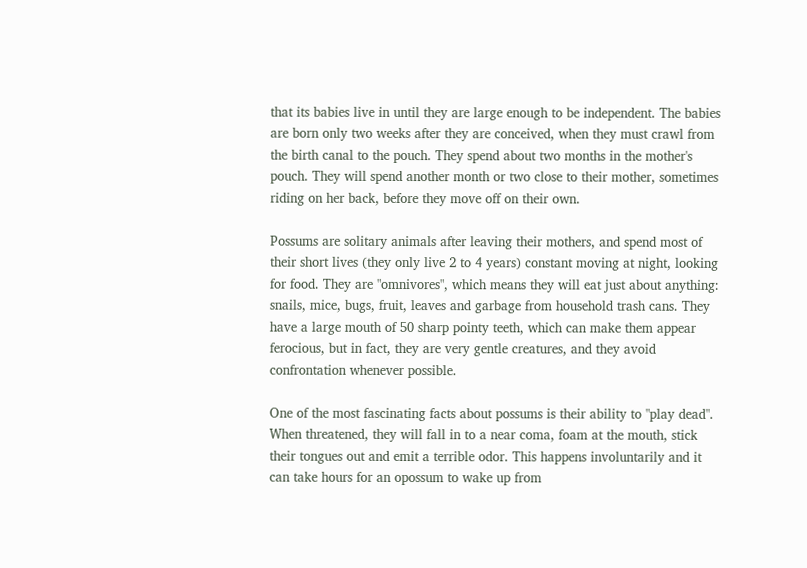that its babies live in until they are large enough to be independent. The babies are born only two weeks after they are conceived, when they must crawl from the birth canal to the pouch. They spend about two months in the mother's pouch. They will spend another month or two close to their mother, sometimes riding on her back, before they move off on their own.

Possums are solitary animals after leaving their mothers, and spend most of their short lives (they only live 2 to 4 years) constant moving at night, looking for food. They are "omnivores", which means they will eat just about anything: snails, mice, bugs, fruit, leaves and garbage from household trash cans. They have a large mouth of 50 sharp pointy teeth, which can make them appear ferocious, but in fact, they are very gentle creatures, and they avoid confrontation whenever possible.

One of the most fascinating facts about possums is their ability to "play dead". When threatened, they will fall in to a near coma, foam at the mouth, stick their tongues out and emit a terrible odor. This happens involuntarily and it can take hours for an opossum to wake up from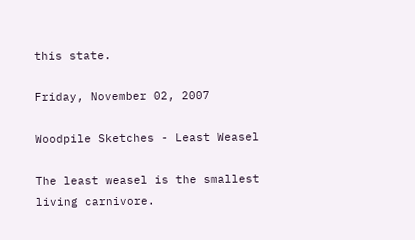this state.

Friday, November 02, 2007

Woodpile Sketches - Least Weasel

The least weasel is the smallest living carnivore.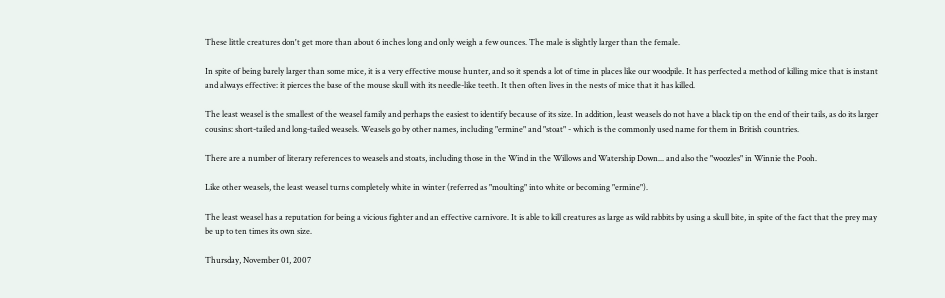These little creatures don't get more than about 6 inches long and only weigh a few ounces. The male is slightly larger than the female.

In spite of being barely larger than some mice, it is a very effective mouse hunter, and so it spends a lot of time in places like our woodpile. It has perfected a method of killing mice that is instant and always effective: it pierces the base of the mouse skull with its needle-like teeth. It then often lives in the nests of mice that it has killed.

The least weasel is the smallest of the weasel family and perhaps the easiest to identify because of its size. In addition, least weasels do not have a black tip on the end of their tails, as do its larger cousins: short-tailed and long-tailed weasels. Weasels go by other names, including "ermine" and "stoat" - which is the commonly used name for them in British countries.

There are a number of literary references to weasels and stoats, including those in the Wind in the Willows and Watership Down... and also the "woozles" in Winnie the Pooh.

Like other weasels, the least weasel turns completely white in winter (referred as "moulting" into white or becoming "ermine").

The least weasel has a reputation for being a vicious fighter and an effective carnivore. It is able to kill creatures as large as wild rabbits by using a skull bite, in spite of the fact that the prey may be up to ten times its own size.

Thursday, November 01, 2007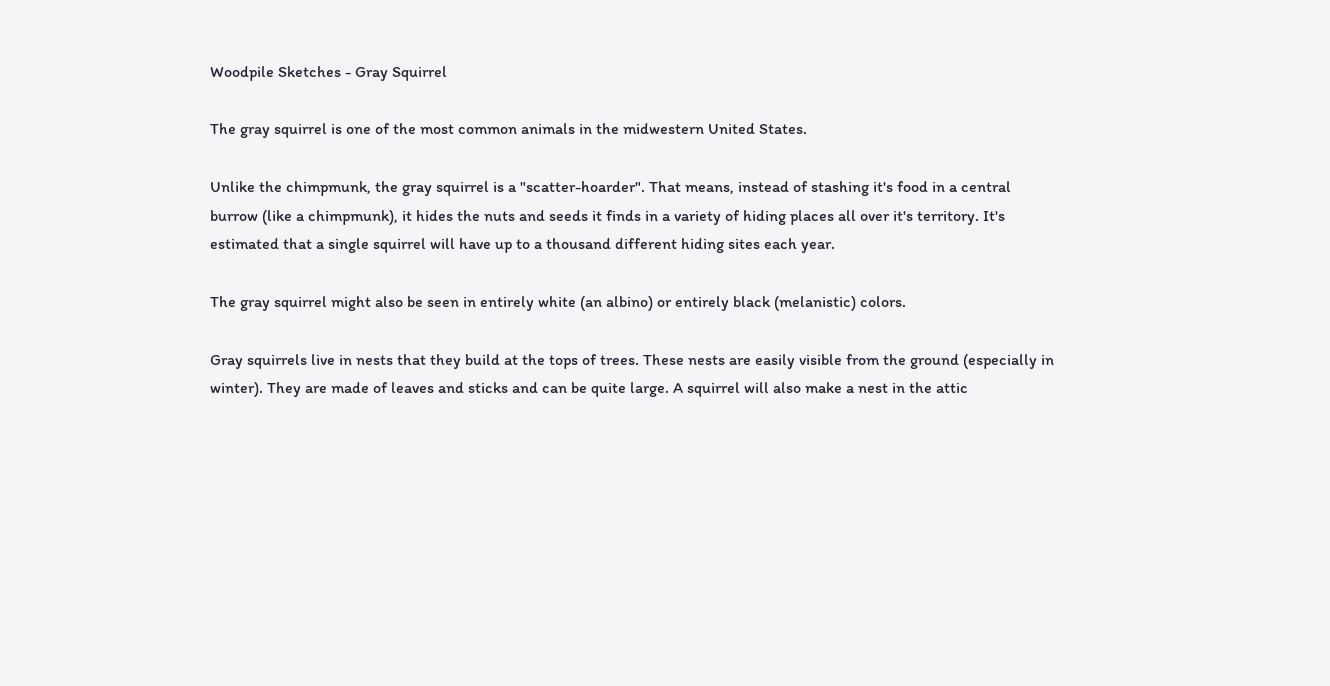Woodpile Sketches - Gray Squirrel

The gray squirrel is one of the most common animals in the midwestern United States.

Unlike the chimpmunk, the gray squirrel is a "scatter-hoarder". That means, instead of stashing it's food in a central burrow (like a chimpmunk), it hides the nuts and seeds it finds in a variety of hiding places all over it's territory. It's estimated that a single squirrel will have up to a thousand different hiding sites each year.

The gray squirrel might also be seen in entirely white (an albino) or entirely black (melanistic) colors.

Gray squirrels live in nests that they build at the tops of trees. These nests are easily visible from the ground (especially in winter). They are made of leaves and sticks and can be quite large. A squirrel will also make a nest in the attic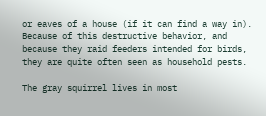or eaves of a house (if it can find a way in). Because of this destructive behavior, and because they raid feeders intended for birds, they are quite often seen as household pests.

The gray squirrel lives in most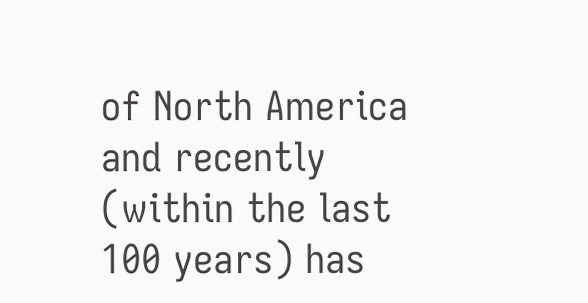of North America and recently (within the last 100 years) has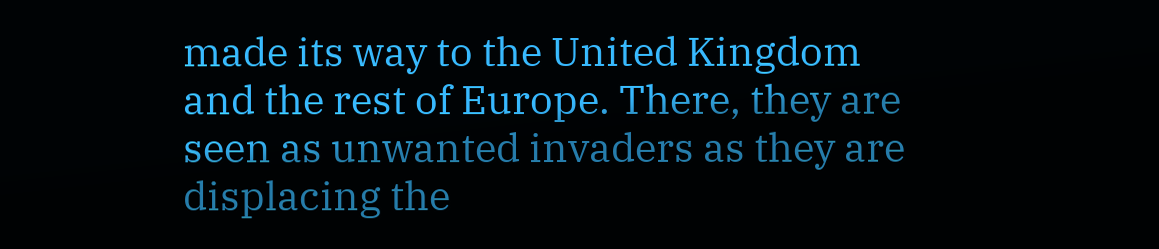made its way to the United Kingdom and the rest of Europe. There, they are seen as unwanted invaders as they are displacing the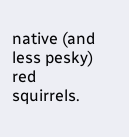native (and less pesky) red squirrels.